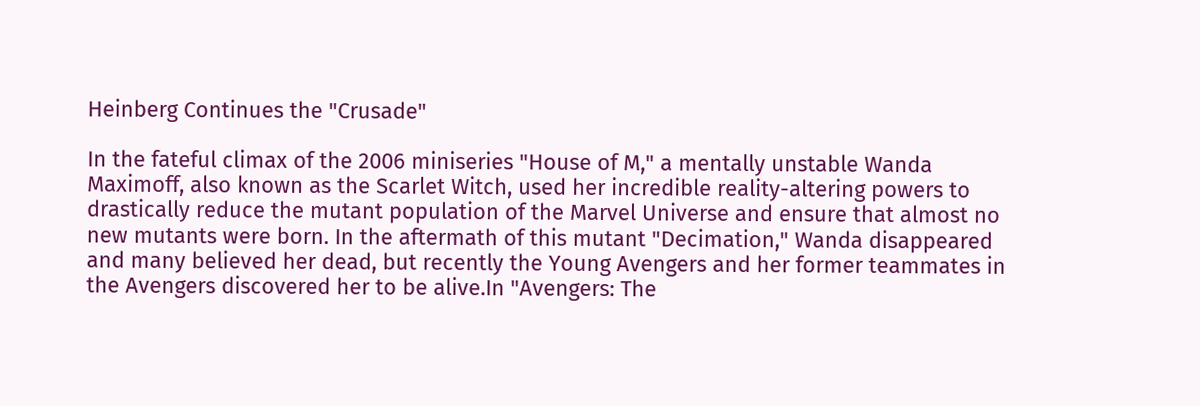Heinberg Continues the "Crusade"

In the fateful climax of the 2006 miniseries "House of M," a mentally unstable Wanda Maximoff, also known as the Scarlet Witch, used her incredible reality-altering powers to drastically reduce the mutant population of the Marvel Universe and ensure that almost no new mutants were born. In the aftermath of this mutant "Decimation," Wanda disappeared and many believed her dead, but recently the Young Avengers and her former teammates in the Avengers discovered her to be alive.In "Avengers: The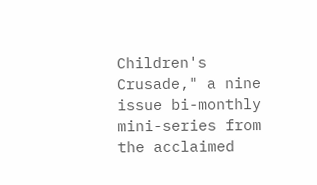Children's Crusade," a nine issue bi-monthly mini-series from the acclaimed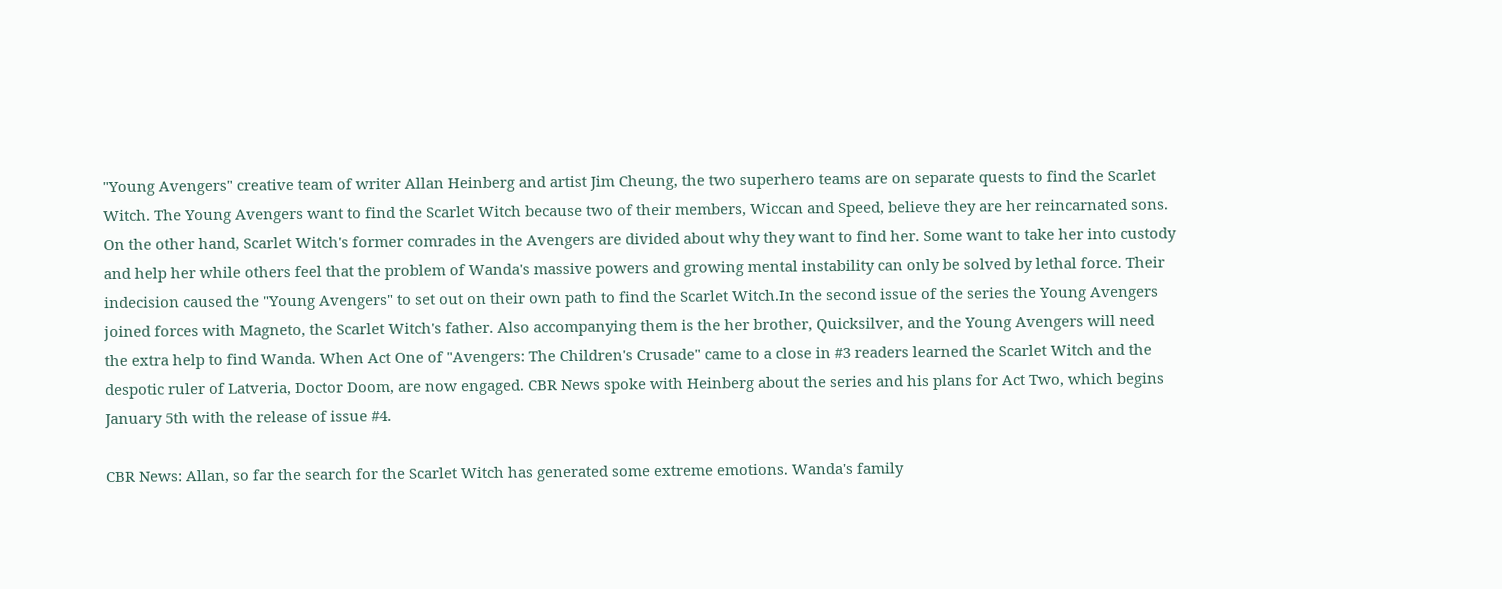"Young Avengers" creative team of writer Allan Heinberg and artist Jim Cheung, the two superhero teams are on separate quests to find the Scarlet Witch. The Young Avengers want to find the Scarlet Witch because two of their members, Wiccan and Speed, believe they are her reincarnated sons. On the other hand, Scarlet Witch's former comrades in the Avengers are divided about why they want to find her. Some want to take her into custody and help her while others feel that the problem of Wanda's massive powers and growing mental instability can only be solved by lethal force. Their indecision caused the "Young Avengers" to set out on their own path to find the Scarlet Witch.In the second issue of the series the Young Avengers joined forces with Magneto, the Scarlet Witch's father. Also accompanying them is the her brother, Quicksilver, and the Young Avengers will need the extra help to find Wanda. When Act One of "Avengers: The Children's Crusade" came to a close in #3 readers learned the Scarlet Witch and the despotic ruler of Latveria, Doctor Doom, are now engaged. CBR News spoke with Heinberg about the series and his plans for Act Two, which begins January 5th with the release of issue #4.

CBR News: Allan, so far the search for the Scarlet Witch has generated some extreme emotions. Wanda's family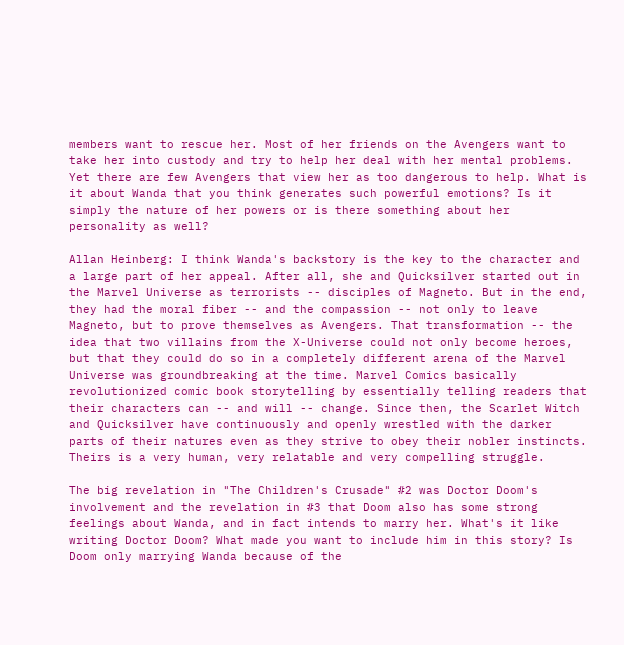members want to rescue her. Most of her friends on the Avengers want to take her into custody and try to help her deal with her mental problems. Yet there are few Avengers that view her as too dangerous to help. What is it about Wanda that you think generates such powerful emotions? Is it simply the nature of her powers or is there something about her personality as well?

Allan Heinberg: I think Wanda's backstory is the key to the character and a large part of her appeal. After all, she and Quicksilver started out in the Marvel Universe as terrorists -- disciples of Magneto. But in the end, they had the moral fiber -- and the compassion -- not only to leave Magneto, but to prove themselves as Avengers. That transformation -- the idea that two villains from the X-Universe could not only become heroes, but that they could do so in a completely different arena of the Marvel Universe was groundbreaking at the time. Marvel Comics basically revolutionized comic book storytelling by essentially telling readers that their characters can -- and will -- change. Since then, the Scarlet Witch and Quicksilver have continuously and openly wrestled with the darker parts of their natures even as they strive to obey their nobler instincts. Theirs is a very human, very relatable and very compelling struggle.

The big revelation in "The Children's Crusade" #2 was Doctor Doom's involvement and the revelation in #3 that Doom also has some strong feelings about Wanda, and in fact intends to marry her. What's it like writing Doctor Doom? What made you want to include him in this story? Is Doom only marrying Wanda because of the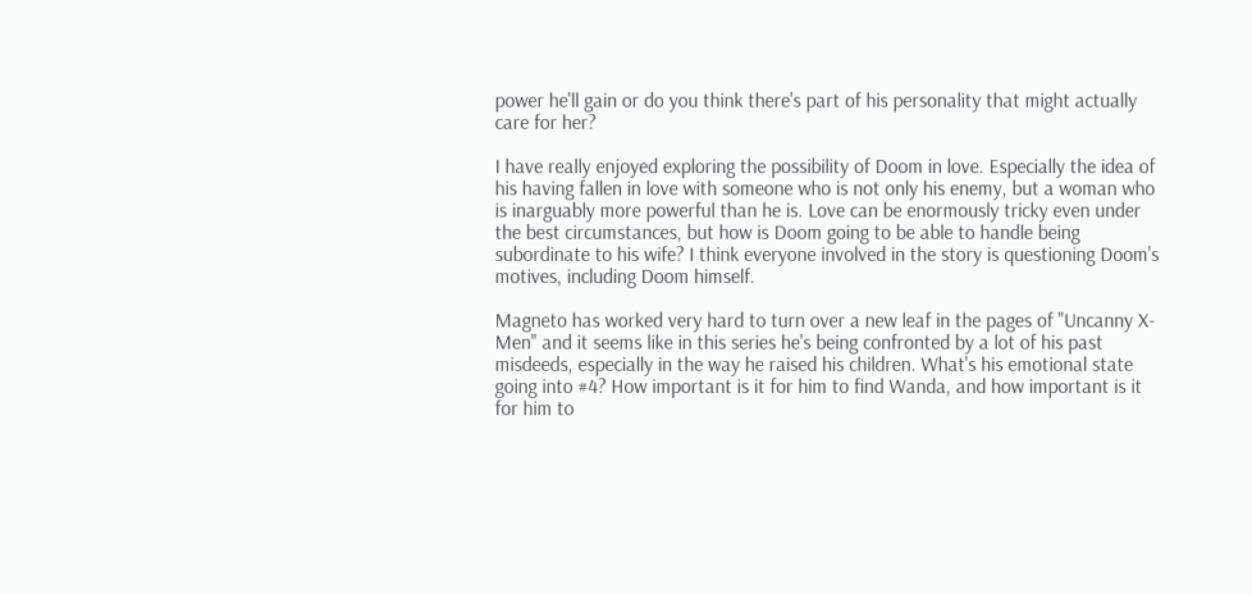power he'll gain or do you think there's part of his personality that might actually care for her?

I have really enjoyed exploring the possibility of Doom in love. Especially the idea of his having fallen in love with someone who is not only his enemy, but a woman who is inarguably more powerful than he is. Love can be enormously tricky even under the best circumstances, but how is Doom going to be able to handle being subordinate to his wife? I think everyone involved in the story is questioning Doom's motives, including Doom himself.

Magneto has worked very hard to turn over a new leaf in the pages of "Uncanny X-Men" and it seems like in this series he's being confronted by a lot of his past misdeeds, especially in the way he raised his children. What's his emotional state going into #4? How important is it for him to find Wanda, and how important is it for him to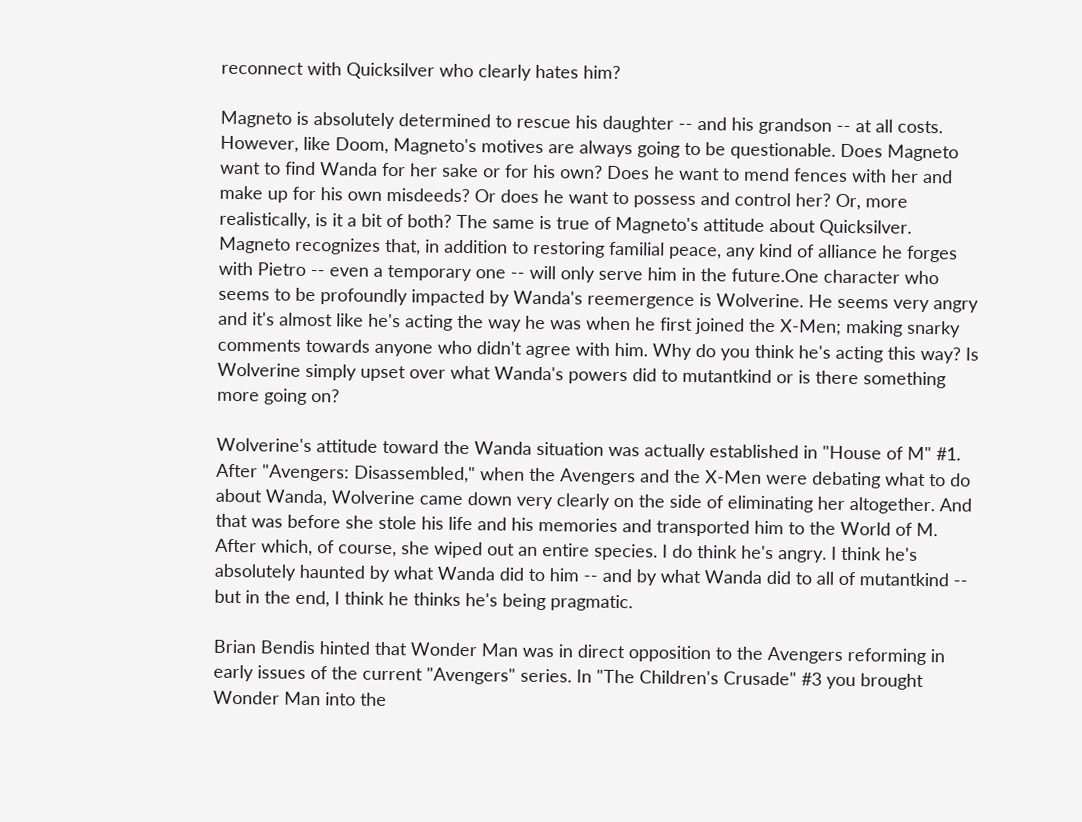reconnect with Quicksilver who clearly hates him?

Magneto is absolutely determined to rescue his daughter -- and his grandson -- at all costs. However, like Doom, Magneto's motives are always going to be questionable. Does Magneto want to find Wanda for her sake or for his own? Does he want to mend fences with her and make up for his own misdeeds? Or does he want to possess and control her? Or, more realistically, is it a bit of both? The same is true of Magneto's attitude about Quicksilver. Magneto recognizes that, in addition to restoring familial peace, any kind of alliance he forges with Pietro -- even a temporary one -- will only serve him in the future.One character who seems to be profoundly impacted by Wanda's reemergence is Wolverine. He seems very angry and it's almost like he's acting the way he was when he first joined the X-Men; making snarky comments towards anyone who didn't agree with him. Why do you think he's acting this way? Is Wolverine simply upset over what Wanda's powers did to mutantkind or is there something more going on?

Wolverine's attitude toward the Wanda situation was actually established in "House of M" #1. After "Avengers: Disassembled," when the Avengers and the X-Men were debating what to do about Wanda, Wolverine came down very clearly on the side of eliminating her altogether. And that was before she stole his life and his memories and transported him to the World of M. After which, of course, she wiped out an entire species. I do think he's angry. I think he's absolutely haunted by what Wanda did to him -- and by what Wanda did to all of mutantkind -- but in the end, I think he thinks he's being pragmatic.

Brian Bendis hinted that Wonder Man was in direct opposition to the Avengers reforming in early issues of the current "Avengers" series. In "The Children's Crusade" #3 you brought Wonder Man into the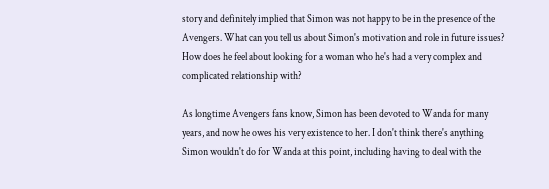story and definitely implied that Simon was not happy to be in the presence of the Avengers. What can you tell us about Simon's motivation and role in future issues? How does he feel about looking for a woman who he's had a very complex and complicated relationship with?

As longtime Avengers fans know, Simon has been devoted to Wanda for many years, and now he owes his very existence to her. I don't think there's anything Simon wouldn't do for Wanda at this point, including having to deal with the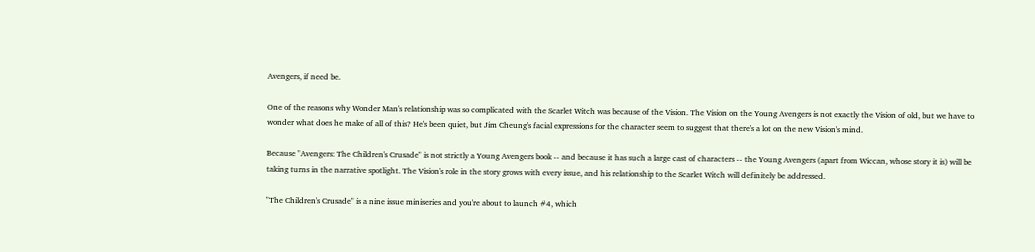Avengers, if need be.

One of the reasons why Wonder Man's relationship was so complicated with the Scarlet Witch was because of the Vision. The Vision on the Young Avengers is not exactly the Vision of old, but we have to wonder what does he make of all of this? He's been quiet, but Jim Cheung's facial expressions for the character seem to suggest that there's a lot on the new Vision's mind.

Because "Avengers: The Children's Crusade" is not strictly a Young Avengers book -- and because it has such a large cast of characters -- the Young Avengers (apart from Wiccan, whose story it is) will be taking turns in the narrative spotlight. The Vision's role in the story grows with every issue, and his relationship to the Scarlet Witch will definitely be addressed.

"The Children's Crusade" is a nine issue miniseries and you're about to launch #4, which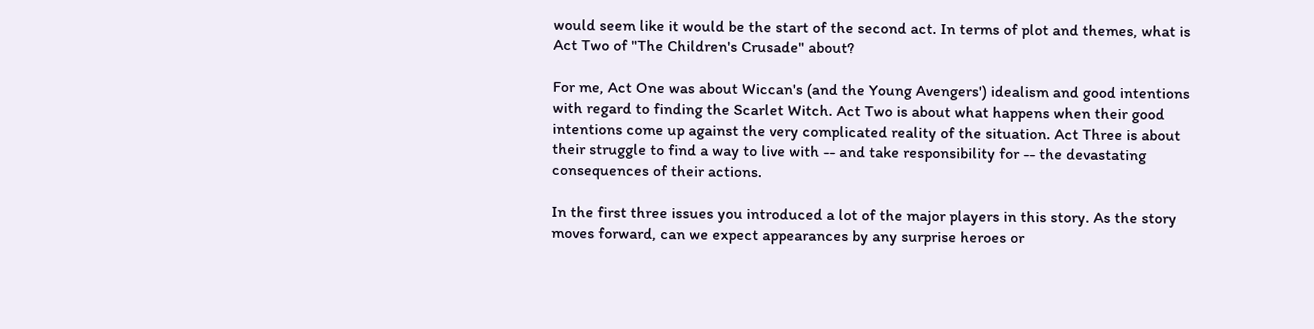would seem like it would be the start of the second act. In terms of plot and themes, what is Act Two of "The Children's Crusade" about?

For me, Act One was about Wiccan's (and the Young Avengers') idealism and good intentions with regard to finding the Scarlet Witch. Act Two is about what happens when their good intentions come up against the very complicated reality of the situation. Act Three is about their struggle to find a way to live with -- and take responsibility for -- the devastating consequences of their actions.

In the first three issues you introduced a lot of the major players in this story. As the story moves forward, can we expect appearances by any surprise heroes or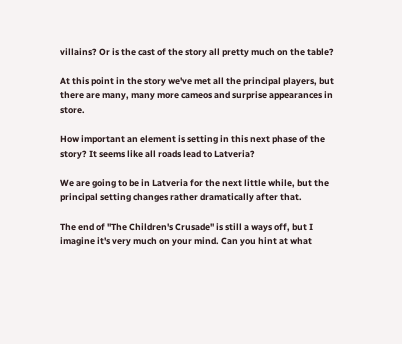villains? Or is the cast of the story all pretty much on the table?

At this point in the story we've met all the principal players, but there are many, many more cameos and surprise appearances in store.

How important an element is setting in this next phase of the story? It seems like all roads lead to Latveria?

We are going to be in Latveria for the next little while, but the principal setting changes rather dramatically after that.

The end of "The Children's Crusade" is still a ways off, but I imagine it's very much on your mind. Can you hint at what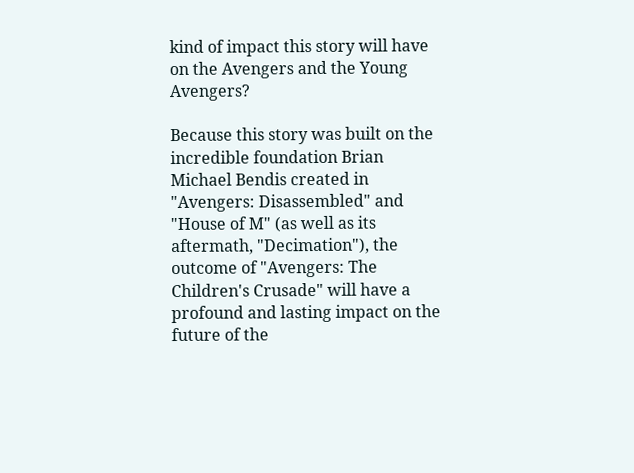kind of impact this story will have on the Avengers and the Young Avengers?

Because this story was built on the incredible foundation Brian Michael Bendis created in "Avengers: Disassembled" and "House of M" (as well as its aftermath, "Decimation"), the outcome of "Avengers: The Children's Crusade" will have a profound and lasting impact on the future of the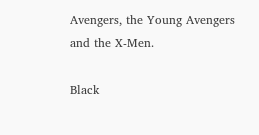Avengers, the Young Avengers and the X-Men.

Black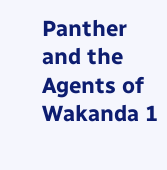Panther and the Agents of Wakanda 1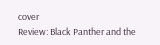cover
Review: Black Panther and the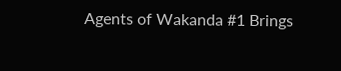Agents of Wakanda #1 Brings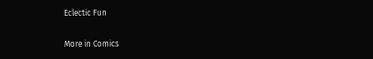Eclectic Fun

More in Comics